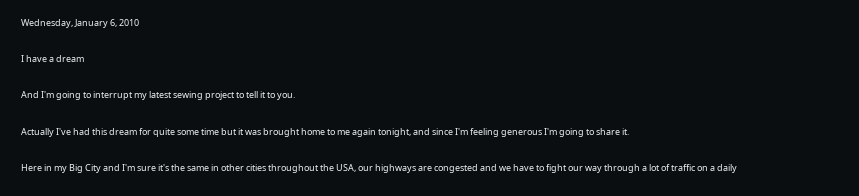Wednesday, January 6, 2010

I have a dream

And I'm going to interrupt my latest sewing project to tell it to you.

Actually I've had this dream for quite some time but it was brought home to me again tonight, and since I'm feeling generous I'm going to share it.

Here in my Big City and I'm sure it's the same in other cities throughout the USA, our highways are congested and we have to fight our way through a lot of traffic on a daily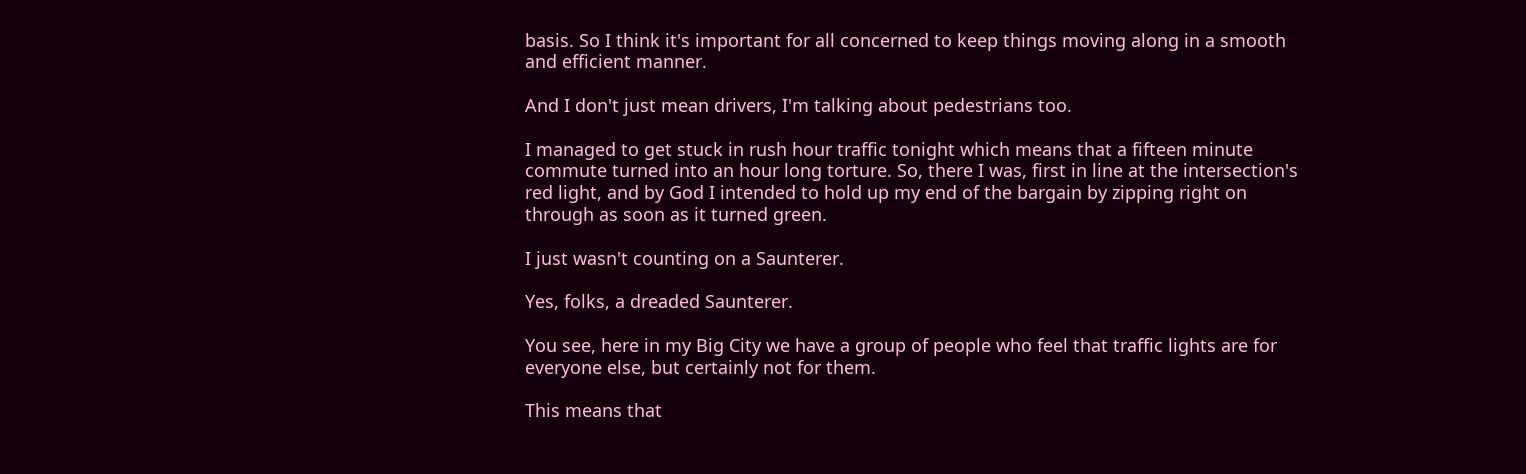basis. So I think it's important for all concerned to keep things moving along in a smooth and efficient manner.

And I don't just mean drivers, I'm talking about pedestrians too.

I managed to get stuck in rush hour traffic tonight which means that a fifteen minute commute turned into an hour long torture. So, there I was, first in line at the intersection's red light, and by God I intended to hold up my end of the bargain by zipping right on through as soon as it turned green.

I just wasn't counting on a Saunterer.

Yes, folks, a dreaded Saunterer.

You see, here in my Big City we have a group of people who feel that traffic lights are for everyone else, but certainly not for them.

This means that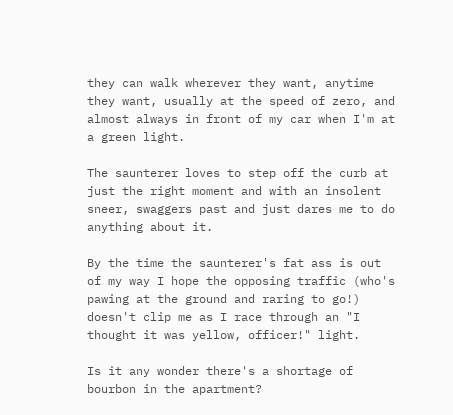they can walk wherever they want, anytime they want, usually at the speed of zero, and almost always in front of my car when I'm at a green light.

The saunterer loves to step off the curb at just the right moment and with an insolent sneer, swaggers past and just dares me to do anything about it.

By the time the saunterer's fat ass is out of my way I hope the opposing traffic (who's pawing at the ground and raring to go!) doesn't clip me as I race through an "I thought it was yellow, officer!" light.

Is it any wonder there's a shortage of bourbon in the apartment?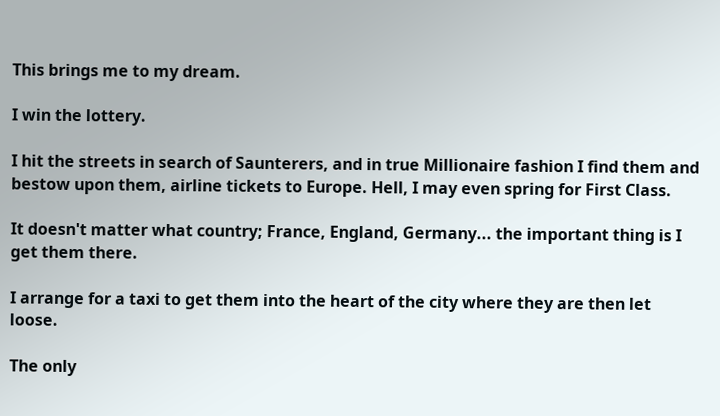This brings me to my dream.

I win the lottery.

I hit the streets in search of Saunterers, and in true Millionaire fashion I find them and bestow upon them, airline tickets to Europe. Hell, I may even spring for First Class.

It doesn't matter what country; France, England, Germany... the important thing is I get them there.

I arrange for a taxi to get them into the heart of the city where they are then let loose.

The only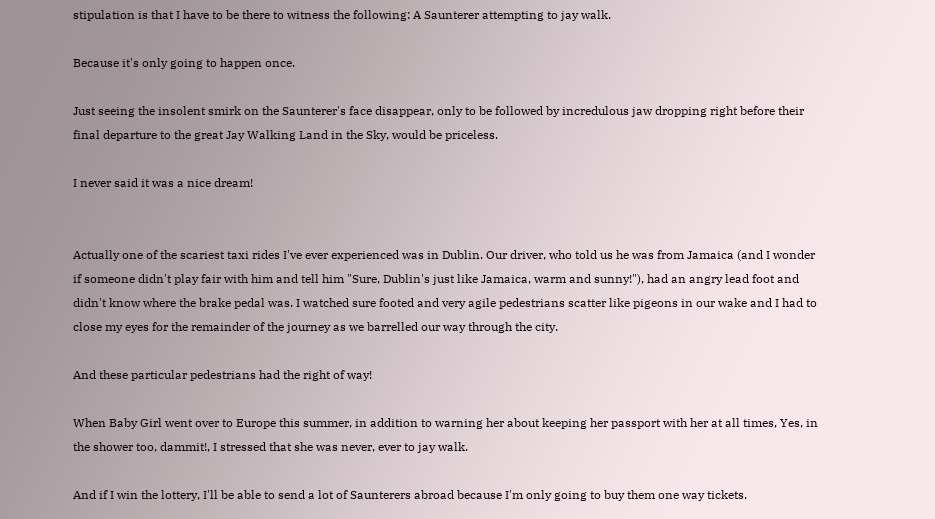stipulation is that I have to be there to witness the following: A Saunterer attempting to jay walk.

Because it's only going to happen once.

Just seeing the insolent smirk on the Saunterer's face disappear, only to be followed by incredulous jaw dropping right before their final departure to the great Jay Walking Land in the Sky, would be priceless.

I never said it was a nice dream!


Actually one of the scariest taxi rides I've ever experienced was in Dublin. Our driver, who told us he was from Jamaica (and I wonder if someone didn't play fair with him and tell him "Sure, Dublin's just like Jamaica, warm and sunny!"), had an angry lead foot and didn't know where the brake pedal was. I watched sure footed and very agile pedestrians scatter like pigeons in our wake and I had to close my eyes for the remainder of the journey as we barrelled our way through the city.

And these particular pedestrians had the right of way!

When Baby Girl went over to Europe this summer, in addition to warning her about keeping her passport with her at all times, Yes, in the shower too, dammit!, I stressed that she was never, ever to jay walk.

And if I win the lottery, I'll be able to send a lot of Saunterers abroad because I'm only going to buy them one way tickets.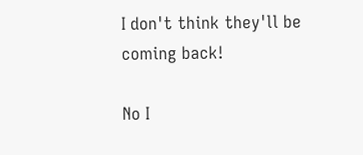I don't think they'll be coming back!

No I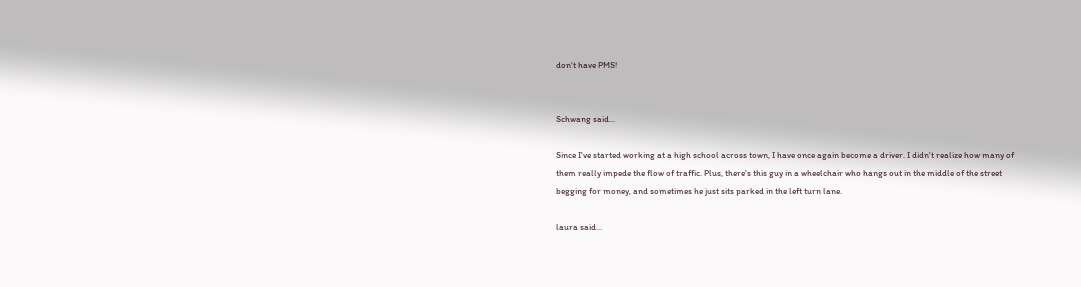don't have PMS!


Schwang said...

Since I've started working at a high school across town, I have once again become a driver. I didn't realize how many of them really impede the flow of traffic. Plus, there's this guy in a wheelchair who hangs out in the middle of the street begging for money, and sometimes he just sits parked in the left turn lane.

laura said...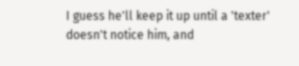I guess he'll keep it up until a 'texter' doesn't notice him, and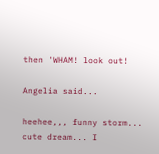then 'WHAM! look out!

Angelia said...

heehee,,, funny storm... cute dream... I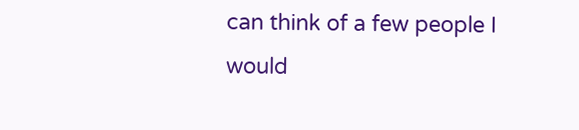can think of a few people I would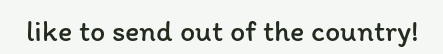like to send out of the country!